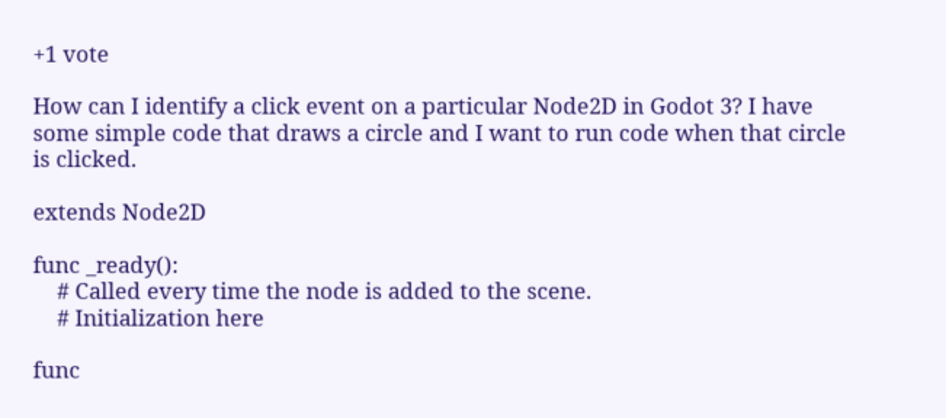+1 vote

How can I identify a click event on a particular Node2D in Godot 3? I have some simple code that draws a circle and I want to run code when that circle is clicked.

extends Node2D

func _ready():
    # Called every time the node is added to the scene.
    # Initialization here

func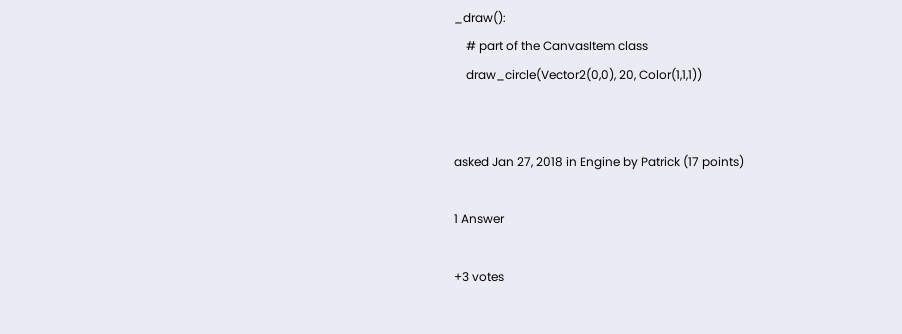_draw():
    # part of the CanvasItem class
    draw_circle(Vector2(0,0), 20, Color(1,1,1))


asked Jan 27, 2018 in Engine by Patrick (17 points)

1 Answer

+3 votes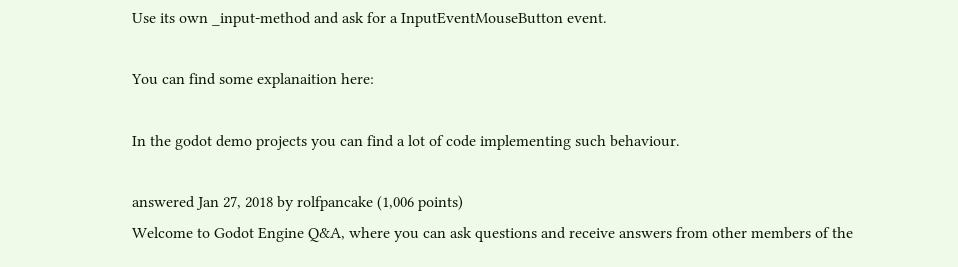Use its own _input-method and ask for a InputEventMouseButton event.

You can find some explanaition here:

In the godot demo projects you can find a lot of code implementing such behaviour.

answered Jan 27, 2018 by rolfpancake (1,006 points)
Welcome to Godot Engine Q&A, where you can ask questions and receive answers from other members of the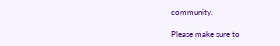community.

Please make sure to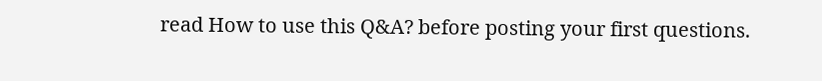read How to use this Q&A? before posting your first questions.